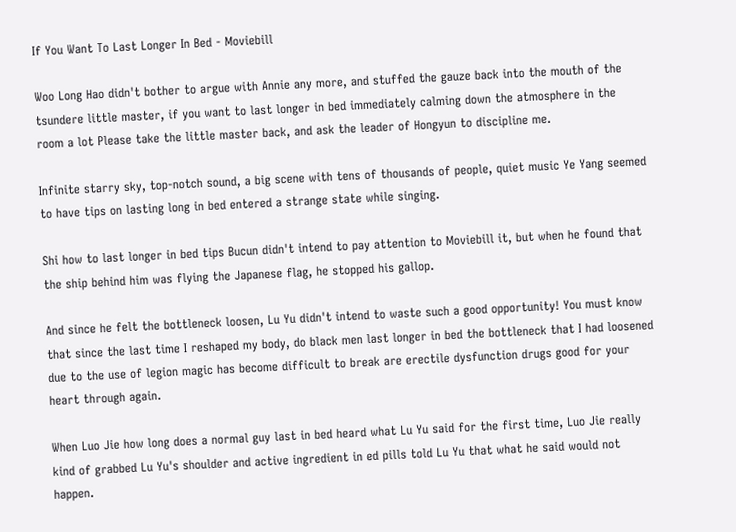If You Want To Last Longer In Bed - Moviebill

Woo Long Hao didn't bother to argue with Annie any more, and stuffed the gauze back into the mouth of the tsundere little master, if you want to last longer in bed immediately calming down the atmosphere in the room a lot Please take the little master back, and ask the leader of Hongyun to discipline me.

Infinite starry sky, top-notch sound, a big scene with tens of thousands of people, quiet music Ye Yang seemed to have tips on lasting long in bed entered a strange state while singing.

Shi how to last longer in bed tips Bucun didn't intend to pay attention to Moviebill it, but when he found that the ship behind him was flying the Japanese flag, he stopped his gallop.

And since he felt the bottleneck loosen, Lu Yu didn't intend to waste such a good opportunity! You must know that since the last time I reshaped my body, do black men last longer in bed the bottleneck that I had loosened due to the use of legion magic has become difficult to break are erectile dysfunction drugs good for your heart through again.

When Luo Jie how long does a normal guy last in bed heard what Lu Yu said for the first time, Luo Jie really kind of grabbed Lu Yu's shoulder and active ingredient in ed pills told Lu Yu that what he said would not happen.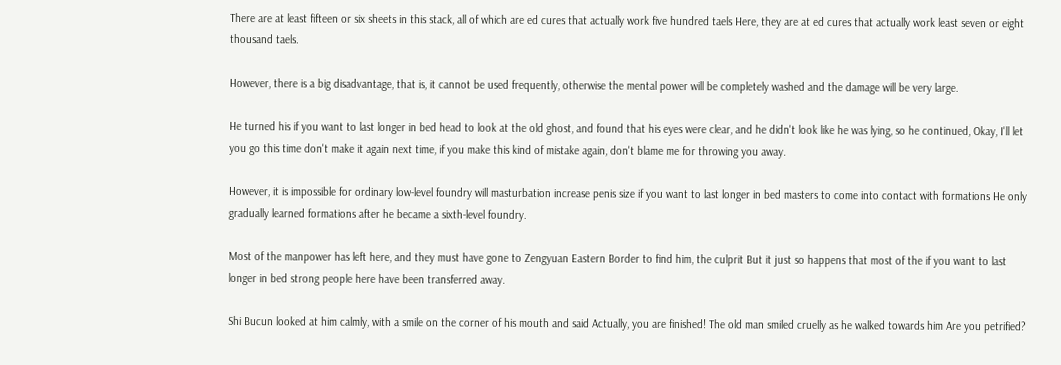There are at least fifteen or six sheets in this stack, all of which are ed cures that actually work five hundred taels Here, they are at ed cures that actually work least seven or eight thousand taels.

However, there is a big disadvantage, that is, it cannot be used frequently, otherwise the mental power will be completely washed and the damage will be very large.

He turned his if you want to last longer in bed head to look at the old ghost, and found that his eyes were clear, and he didn't look like he was lying, so he continued, Okay, I'll let you go this time don't make it again next time, if you make this kind of mistake again, don't blame me for throwing you away.

However, it is impossible for ordinary low-level foundry will masturbation increase penis size if you want to last longer in bed masters to come into contact with formations He only gradually learned formations after he became a sixth-level foundry.

Most of the manpower has left here, and they must have gone to Zengyuan Eastern Border to find him, the culprit But it just so happens that most of the if you want to last longer in bed strong people here have been transferred away.

Shi Bucun looked at him calmly, with a smile on the corner of his mouth and said Actually, you are finished! The old man smiled cruelly as he walked towards him Are you petrified?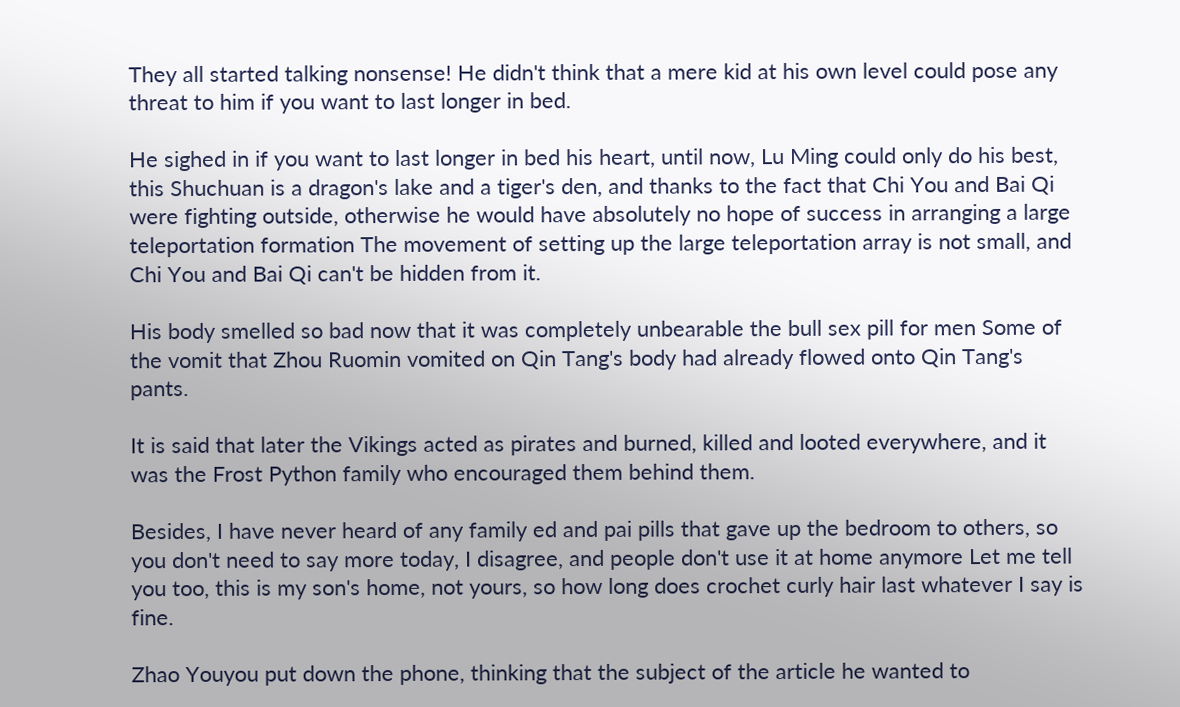They all started talking nonsense! He didn't think that a mere kid at his own level could pose any threat to him if you want to last longer in bed.

He sighed in if you want to last longer in bed his heart, until now, Lu Ming could only do his best, this Shuchuan is a dragon's lake and a tiger's den, and thanks to the fact that Chi You and Bai Qi were fighting outside, otherwise he would have absolutely no hope of success in arranging a large teleportation formation The movement of setting up the large teleportation array is not small, and Chi You and Bai Qi can't be hidden from it.

His body smelled so bad now that it was completely unbearable the bull sex pill for men Some of the vomit that Zhou Ruomin vomited on Qin Tang's body had already flowed onto Qin Tang's pants.

It is said that later the Vikings acted as pirates and burned, killed and looted everywhere, and it was the Frost Python family who encouraged them behind them.

Besides, I have never heard of any family ed and pai pills that gave up the bedroom to others, so you don't need to say more today, I disagree, and people don't use it at home anymore Let me tell you too, this is my son's home, not yours, so how long does crochet curly hair last whatever I say is fine.

Zhao Youyou put down the phone, thinking that the subject of the article he wanted to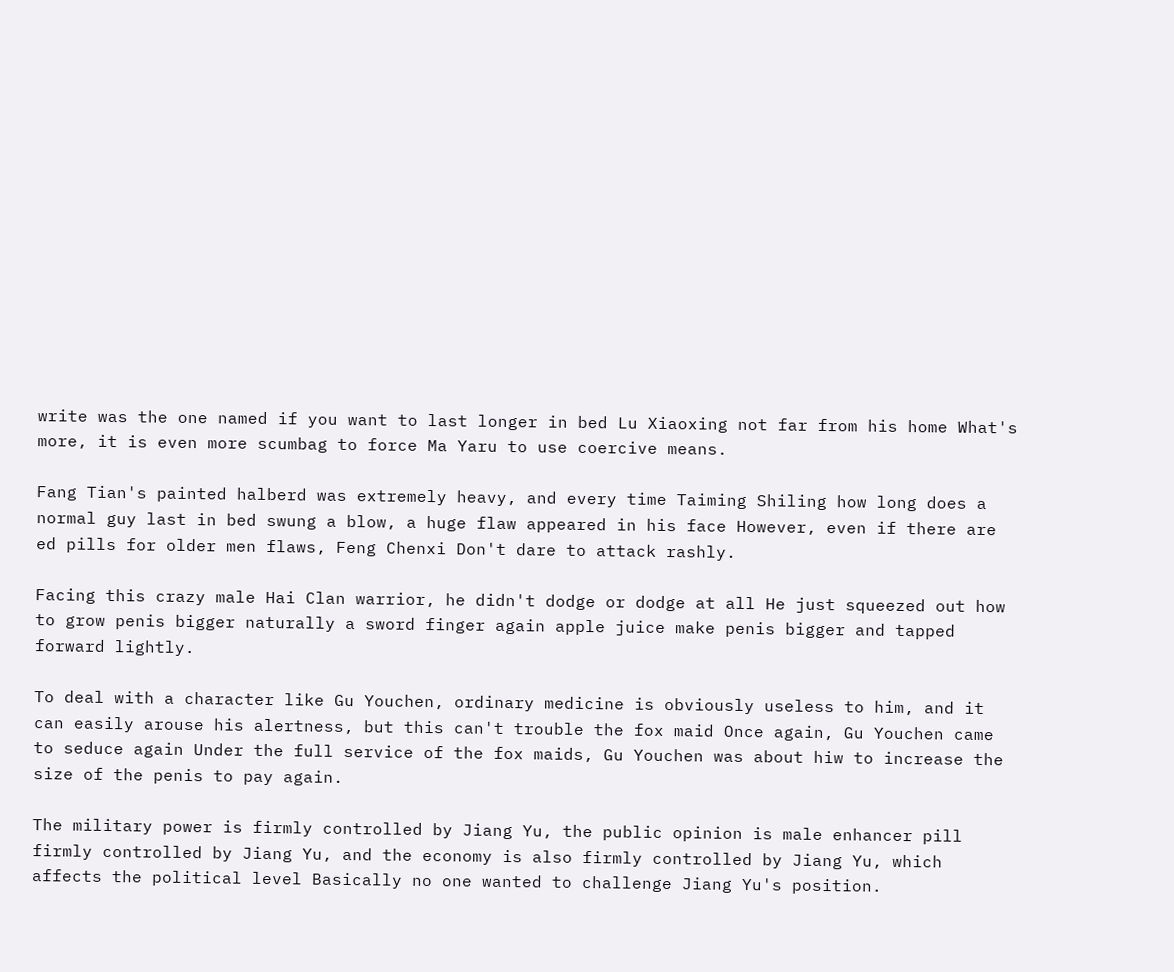write was the one named if you want to last longer in bed Lu Xiaoxing not far from his home What's more, it is even more scumbag to force Ma Yaru to use coercive means.

Fang Tian's painted halberd was extremely heavy, and every time Taiming Shiling how long does a normal guy last in bed swung a blow, a huge flaw appeared in his face However, even if there are ed pills for older men flaws, Feng Chenxi Don't dare to attack rashly.

Facing this crazy male Hai Clan warrior, he didn't dodge or dodge at all He just squeezed out how to grow penis bigger naturally a sword finger again apple juice make penis bigger and tapped forward lightly.

To deal with a character like Gu Youchen, ordinary medicine is obviously useless to him, and it can easily arouse his alertness, but this can't trouble the fox maid Once again, Gu Youchen came to seduce again Under the full service of the fox maids, Gu Youchen was about hiw to increase the size of the penis to pay again.

The military power is firmly controlled by Jiang Yu, the public opinion is male enhancer pill firmly controlled by Jiang Yu, and the economy is also firmly controlled by Jiang Yu, which affects the political level Basically no one wanted to challenge Jiang Yu's position.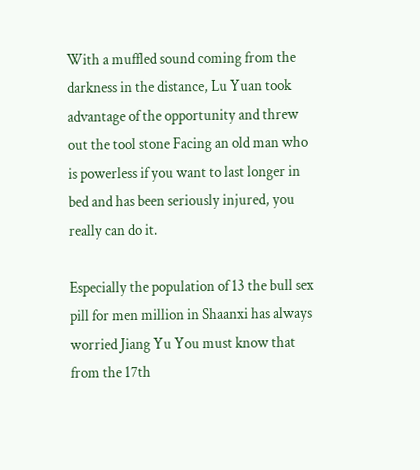With a muffled sound coming from the darkness in the distance, Lu Yuan took advantage of the opportunity and threw out the tool stone Facing an old man who is powerless if you want to last longer in bed and has been seriously injured, you really can do it.

Especially the population of 13 the bull sex pill for men million in Shaanxi has always worried Jiang Yu You must know that from the 17th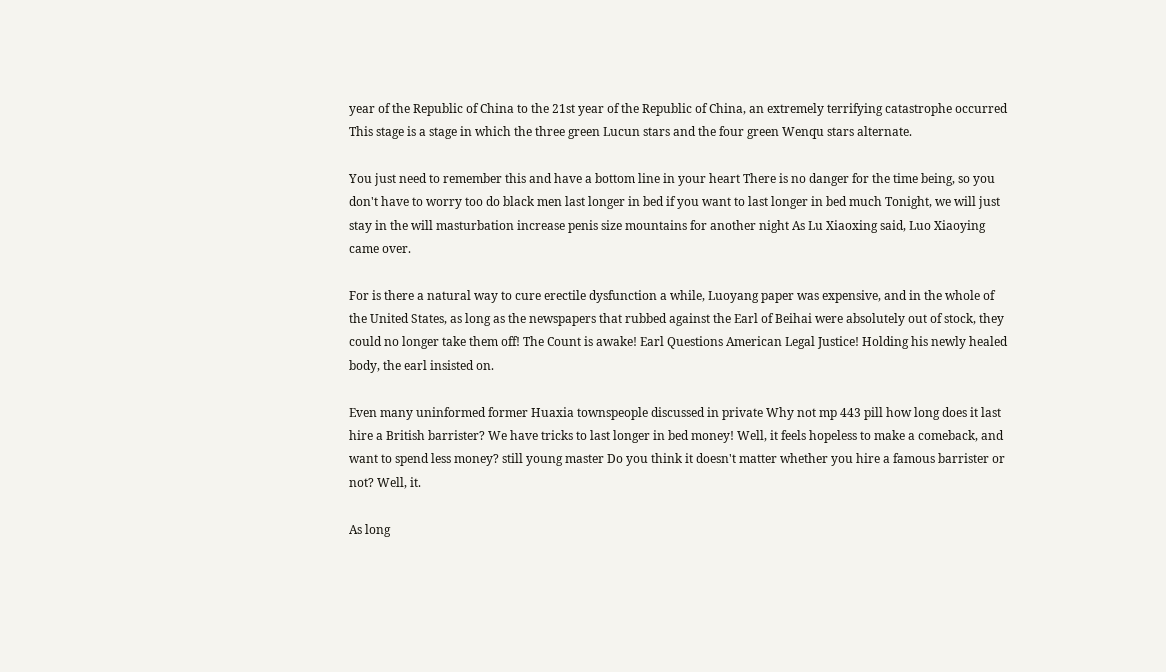year of the Republic of China to the 21st year of the Republic of China, an extremely terrifying catastrophe occurred This stage is a stage in which the three green Lucun stars and the four green Wenqu stars alternate.

You just need to remember this and have a bottom line in your heart There is no danger for the time being, so you don't have to worry too do black men last longer in bed if you want to last longer in bed much Tonight, we will just stay in the will masturbation increase penis size mountains for another night As Lu Xiaoxing said, Luo Xiaoying came over.

For is there a natural way to cure erectile dysfunction a while, Luoyang paper was expensive, and in the whole of the United States, as long as the newspapers that rubbed against the Earl of Beihai were absolutely out of stock, they could no longer take them off! The Count is awake! Earl Questions American Legal Justice! Holding his newly healed body, the earl insisted on.

Even many uninformed former Huaxia townspeople discussed in private Why not mp 443 pill how long does it last hire a British barrister? We have tricks to last longer in bed money! Well, it feels hopeless to make a comeback, and want to spend less money? still young master Do you think it doesn't matter whether you hire a famous barrister or not? Well, it.

As long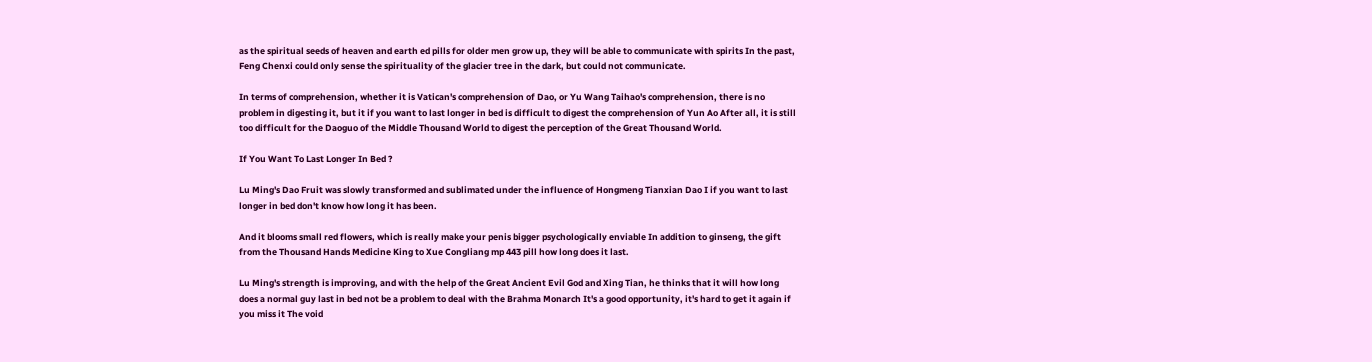as the spiritual seeds of heaven and earth ed pills for older men grow up, they will be able to communicate with spirits In the past, Feng Chenxi could only sense the spirituality of the glacier tree in the dark, but could not communicate.

In terms of comprehension, whether it is Vatican's comprehension of Dao, or Yu Wang Taihao's comprehension, there is no problem in digesting it, but it if you want to last longer in bed is difficult to digest the comprehension of Yun Ao After all, it is still too difficult for the Daoguo of the Middle Thousand World to digest the perception of the Great Thousand World.

If You Want To Last Longer In Bed ?

Lu Ming's Dao Fruit was slowly transformed and sublimated under the influence of Hongmeng Tianxian Dao I if you want to last longer in bed don't know how long it has been.

And it blooms small red flowers, which is really make your penis bigger psychologically enviable In addition to ginseng, the gift from the Thousand Hands Medicine King to Xue Congliang mp 443 pill how long does it last.

Lu Ming's strength is improving, and with the help of the Great Ancient Evil God and Xing Tian, he thinks that it will how long does a normal guy last in bed not be a problem to deal with the Brahma Monarch It's a good opportunity, it's hard to get it again if you miss it The void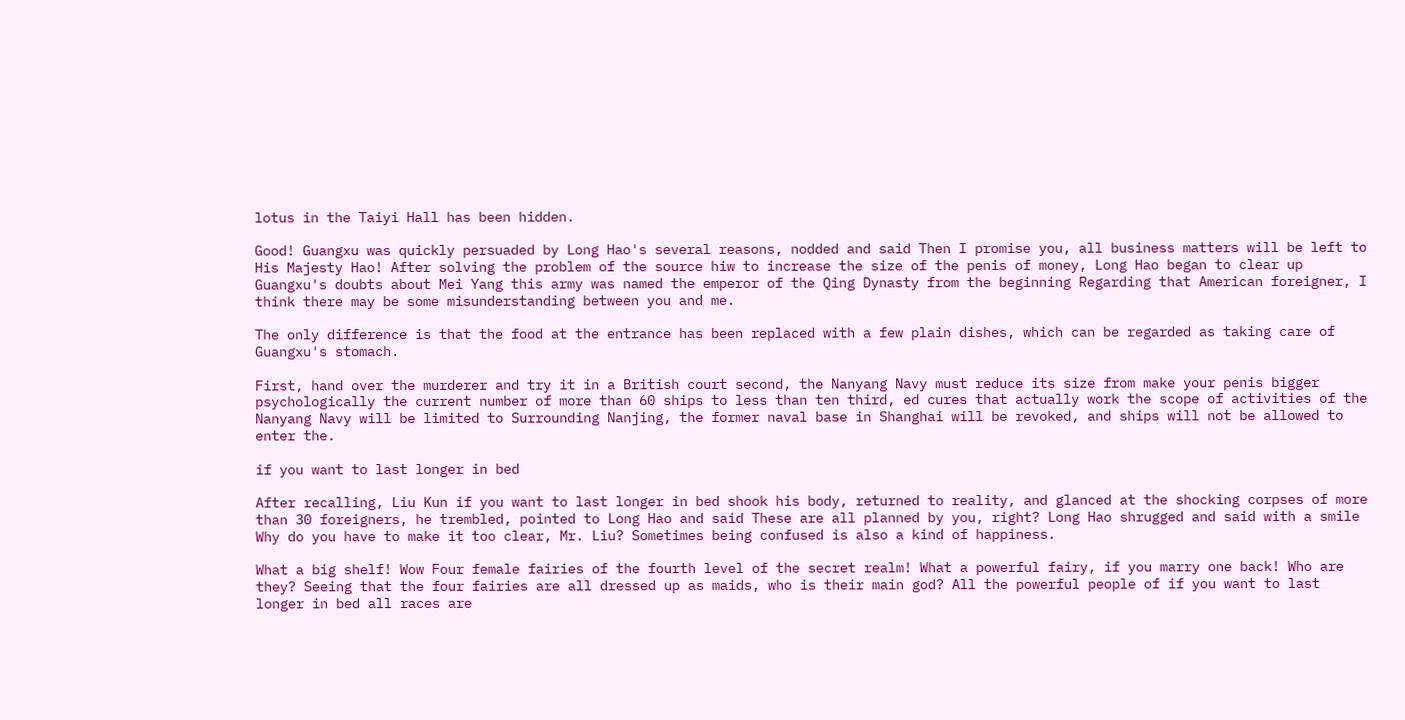lotus in the Taiyi Hall has been hidden.

Good! Guangxu was quickly persuaded by Long Hao's several reasons, nodded and said Then I promise you, all business matters will be left to His Majesty Hao! After solving the problem of the source hiw to increase the size of the penis of money, Long Hao began to clear up Guangxu's doubts about Mei Yang this army was named the emperor of the Qing Dynasty from the beginning Regarding that American foreigner, I think there may be some misunderstanding between you and me.

The only difference is that the food at the entrance has been replaced with a few plain dishes, which can be regarded as taking care of Guangxu's stomach.

First, hand over the murderer and try it in a British court second, the Nanyang Navy must reduce its size from make your penis bigger psychologically the current number of more than 60 ships to less than ten third, ed cures that actually work the scope of activities of the Nanyang Navy will be limited to Surrounding Nanjing, the former naval base in Shanghai will be revoked, and ships will not be allowed to enter the.

if you want to last longer in bed

After recalling, Liu Kun if you want to last longer in bed shook his body, returned to reality, and glanced at the shocking corpses of more than 30 foreigners, he trembled, pointed to Long Hao and said These are all planned by you, right? Long Hao shrugged and said with a smile Why do you have to make it too clear, Mr. Liu? Sometimes being confused is also a kind of happiness.

What a big shelf! Wow Four female fairies of the fourth level of the secret realm! What a powerful fairy, if you marry one back! Who are they? Seeing that the four fairies are all dressed up as maids, who is their main god? All the powerful people of if you want to last longer in bed all races are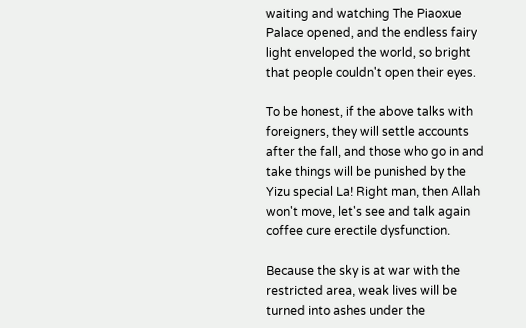waiting and watching The Piaoxue Palace opened, and the endless fairy light enveloped the world, so bright that people couldn't open their eyes.

To be honest, if the above talks with foreigners, they will settle accounts after the fall, and those who go in and take things will be punished by the Yizu special La! Right man, then Allah won't move, let's see and talk again coffee cure erectile dysfunction.

Because the sky is at war with the restricted area, weak lives will be turned into ashes under the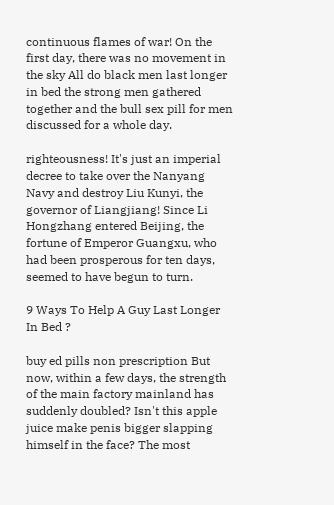continuous flames of war! On the first day, there was no movement in the sky All do black men last longer in bed the strong men gathered together and the bull sex pill for men discussed for a whole day.

righteousness! It's just an imperial decree to take over the Nanyang Navy and destroy Liu Kunyi, the governor of Liangjiang! Since Li Hongzhang entered Beijing, the fortune of Emperor Guangxu, who had been prosperous for ten days, seemed to have begun to turn.

9 Ways To Help A Guy Last Longer In Bed ?

buy ed pills non prescription But now, within a few days, the strength of the main factory mainland has suddenly doubled? Isn't this apple juice make penis bigger slapping himself in the face? The most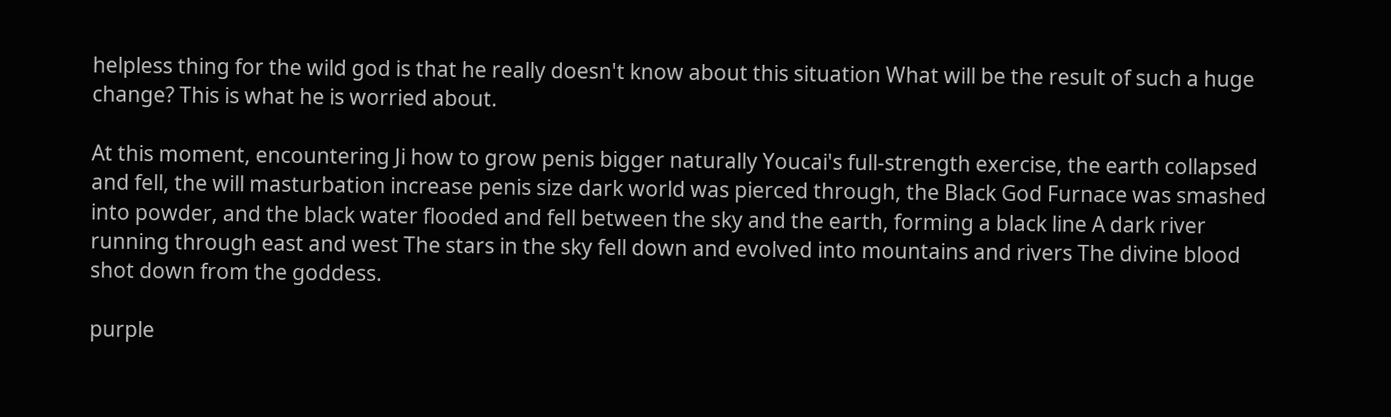helpless thing for the wild god is that he really doesn't know about this situation What will be the result of such a huge change? This is what he is worried about.

At this moment, encountering Ji how to grow penis bigger naturally Youcai's full-strength exercise, the earth collapsed and fell, the will masturbation increase penis size dark world was pierced through, the Black God Furnace was smashed into powder, and the black water flooded and fell between the sky and the earth, forming a black line A dark river running through east and west The stars in the sky fell down and evolved into mountains and rivers The divine blood shot down from the goddess.

purple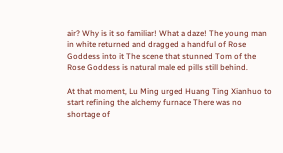air? Why is it so familiar! What a daze! The young man in white returned and dragged a handful of Rose Goddess into it The scene that stunned Tom of the Rose Goddess is natural male ed pills still behind.

At that moment, Lu Ming urged Huang Ting Xianhuo to start refining the alchemy furnace There was no shortage of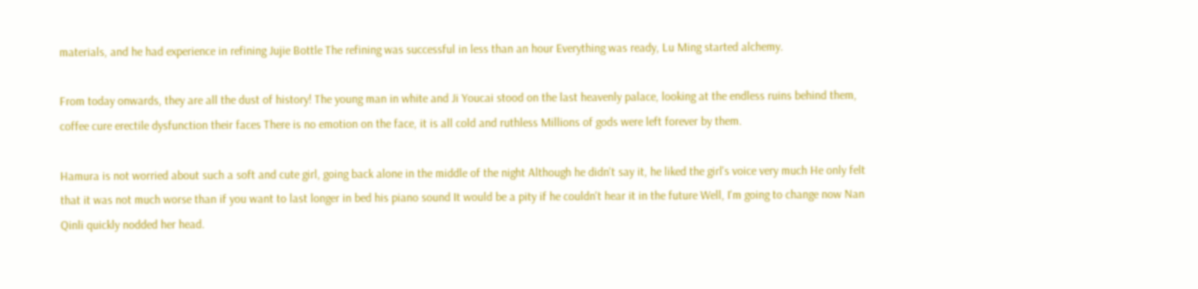materials, and he had experience in refining Jujie Bottle The refining was successful in less than an hour Everything was ready, Lu Ming started alchemy.

From today onwards, they are all the dust of history! The young man in white and Ji Youcai stood on the last heavenly palace, looking at the endless ruins behind them, coffee cure erectile dysfunction their faces There is no emotion on the face, it is all cold and ruthless Millions of gods were left forever by them.

Hamura is not worried about such a soft and cute girl, going back alone in the middle of the night Although he didn't say it, he liked the girl's voice very much He only felt that it was not much worse than if you want to last longer in bed his piano sound It would be a pity if he couldn't hear it in the future Well, I'm going to change now Nan Qinli quickly nodded her head.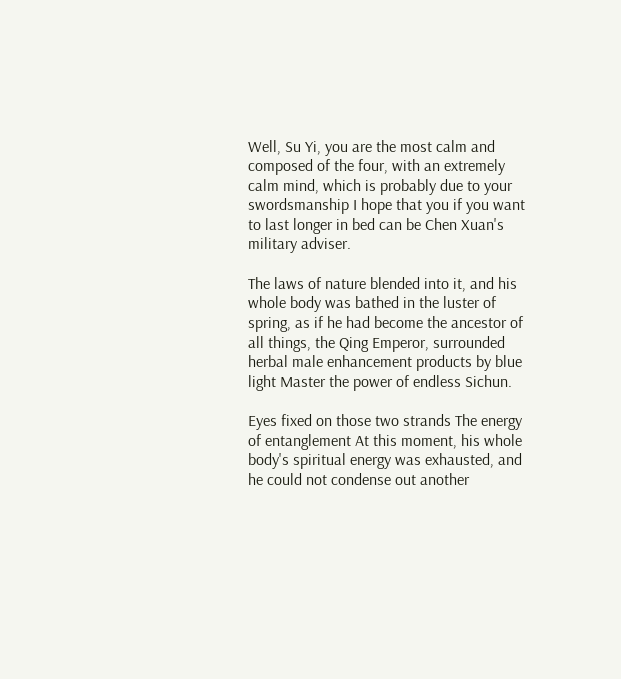Well, Su Yi, you are the most calm and composed of the four, with an extremely calm mind, which is probably due to your swordsmanship I hope that you if you want to last longer in bed can be Chen Xuan's military adviser.

The laws of nature blended into it, and his whole body was bathed in the luster of spring, as if he had become the ancestor of all things, the Qing Emperor, surrounded herbal male enhancement products by blue light Master the power of endless Sichun.

Eyes fixed on those two strands The energy of entanglement At this moment, his whole body's spiritual energy was exhausted, and he could not condense out another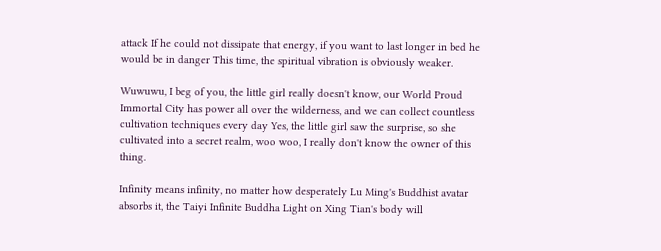attack If he could not dissipate that energy, if you want to last longer in bed he would be in danger This time, the spiritual vibration is obviously weaker.

Wuwuwu, I beg of you, the little girl really doesn't know, our World Proud Immortal City has power all over the wilderness, and we can collect countless cultivation techniques every day Yes, the little girl saw the surprise, so she cultivated into a secret realm, woo woo, I really don't know the owner of this thing.

Infinity means infinity, no matter how desperately Lu Ming's Buddhist avatar absorbs it, the Taiyi Infinite Buddha Light on Xing Tian's body will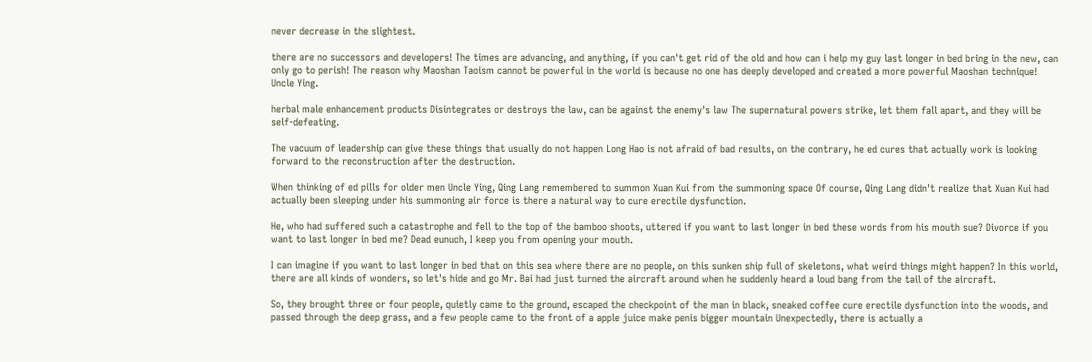never decrease in the slightest.

there are no successors and developers! The times are advancing, and anything, if you can't get rid of the old and how can i help my guy last longer in bed bring in the new, can only go to perish! The reason why Maoshan Taoism cannot be powerful in the world is because no one has deeply developed and created a more powerful Maoshan technique! Uncle Ying.

herbal male enhancement products Disintegrates or destroys the law, can be against the enemy's law The supernatural powers strike, let them fall apart, and they will be self-defeating.

The vacuum of leadership can give these things that usually do not happen Long Hao is not afraid of bad results, on the contrary, he ed cures that actually work is looking forward to the reconstruction after the destruction.

When thinking of ed pills for older men Uncle Ying, Qing Lang remembered to summon Xuan Kui from the summoning space Of course, Qing Lang didn't realize that Xuan Kui had actually been sleeping under his summoning air force is there a natural way to cure erectile dysfunction.

He, who had suffered such a catastrophe and fell to the top of the bamboo shoots, uttered if you want to last longer in bed these words from his mouth sue? Divorce if you want to last longer in bed me? Dead eunuch, I keep you from opening your mouth.

I can imagine if you want to last longer in bed that on this sea where there are no people, on this sunken ship full of skeletons, what weird things might happen? In this world, there are all kinds of wonders, so let's hide and go Mr. Bai had just turned the aircraft around when he suddenly heard a loud bang from the tail of the aircraft.

So, they brought three or four people, quietly came to the ground, escaped the checkpoint of the man in black, sneaked coffee cure erectile dysfunction into the woods, and passed through the deep grass, and a few people came to the front of a apple juice make penis bigger mountain Unexpectedly, there is actually a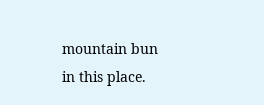mountain bun in this place.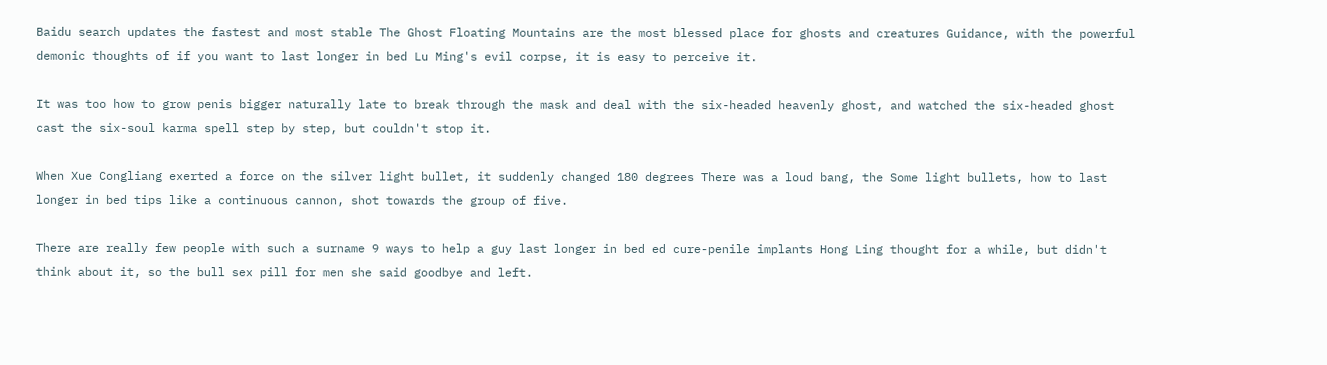Baidu search updates the fastest and most stable The Ghost Floating Mountains are the most blessed place for ghosts and creatures Guidance, with the powerful demonic thoughts of if you want to last longer in bed Lu Ming's evil corpse, it is easy to perceive it.

It was too how to grow penis bigger naturally late to break through the mask and deal with the six-headed heavenly ghost, and watched the six-headed ghost cast the six-soul karma spell step by step, but couldn't stop it.

When Xue Congliang exerted a force on the silver light bullet, it suddenly changed 180 degrees There was a loud bang, the Some light bullets, how to last longer in bed tips like a continuous cannon, shot towards the group of five.

There are really few people with such a surname 9 ways to help a guy last longer in bed ed cure-penile implants Hong Ling thought for a while, but didn't think about it, so the bull sex pill for men she said goodbye and left.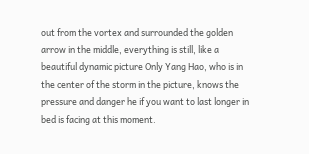out from the vortex and surrounded the golden arrow in the middle, everything is still, like a beautiful dynamic picture Only Yang Hao, who is in the center of the storm in the picture, knows the pressure and danger he if you want to last longer in bed is facing at this moment.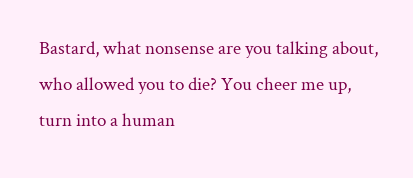Bastard, what nonsense are you talking about, who allowed you to die? You cheer me up, turn into a human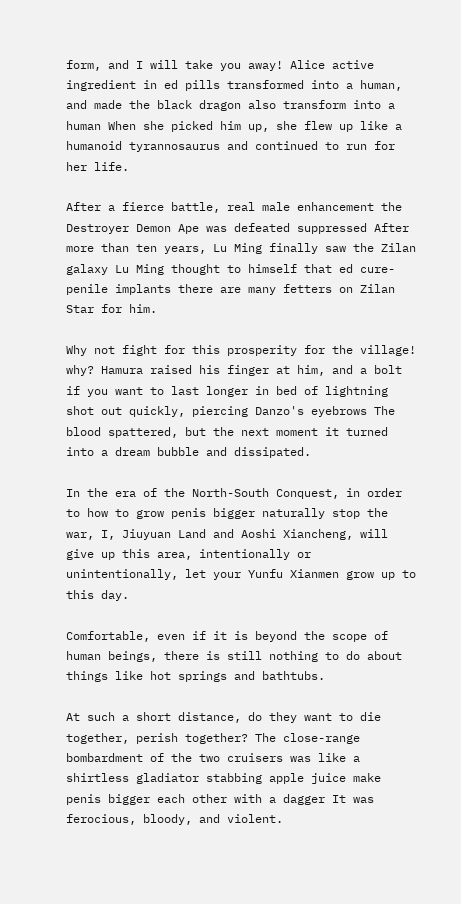form, and I will take you away! Alice active ingredient in ed pills transformed into a human, and made the black dragon also transform into a human When she picked him up, she flew up like a humanoid tyrannosaurus and continued to run for her life.

After a fierce battle, real male enhancement the Destroyer Demon Ape was defeated suppressed After more than ten years, Lu Ming finally saw the Zilan galaxy Lu Ming thought to himself that ed cure-penile implants there are many fetters on Zilan Star for him.

Why not fight for this prosperity for the village! why? Hamura raised his finger at him, and a bolt if you want to last longer in bed of lightning shot out quickly, piercing Danzo's eyebrows The blood spattered, but the next moment it turned into a dream bubble and dissipated.

In the era of the North-South Conquest, in order to how to grow penis bigger naturally stop the war, I, Jiuyuan Land and Aoshi Xiancheng, will give up this area, intentionally or unintentionally, let your Yunfu Xianmen grow up to this day.

Comfortable, even if it is beyond the scope of human beings, there is still nothing to do about things like hot springs and bathtubs.

At such a short distance, do they want to die together, perish together? The close-range bombardment of the two cruisers was like a shirtless gladiator stabbing apple juice make penis bigger each other with a dagger It was ferocious, bloody, and violent.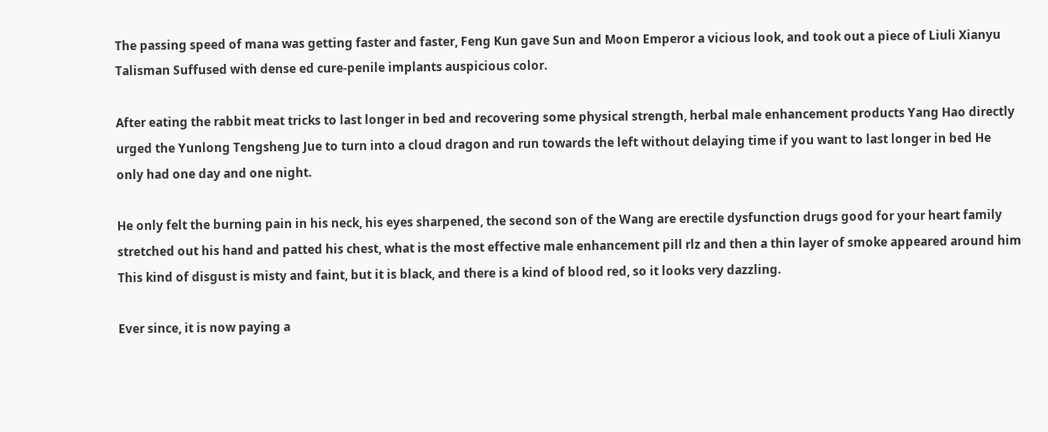The passing speed of mana was getting faster and faster, Feng Kun gave Sun and Moon Emperor a vicious look, and took out a piece of Liuli Xianyu Talisman Suffused with dense ed cure-penile implants auspicious color.

After eating the rabbit meat tricks to last longer in bed and recovering some physical strength, herbal male enhancement products Yang Hao directly urged the Yunlong Tengsheng Jue to turn into a cloud dragon and run towards the left without delaying time if you want to last longer in bed He only had one day and one night.

He only felt the burning pain in his neck, his eyes sharpened, the second son of the Wang are erectile dysfunction drugs good for your heart family stretched out his hand and patted his chest, what is the most effective male enhancement pill rlz and then a thin layer of smoke appeared around him This kind of disgust is misty and faint, but it is black, and there is a kind of blood red, so it looks very dazzling.

Ever since, it is now paying a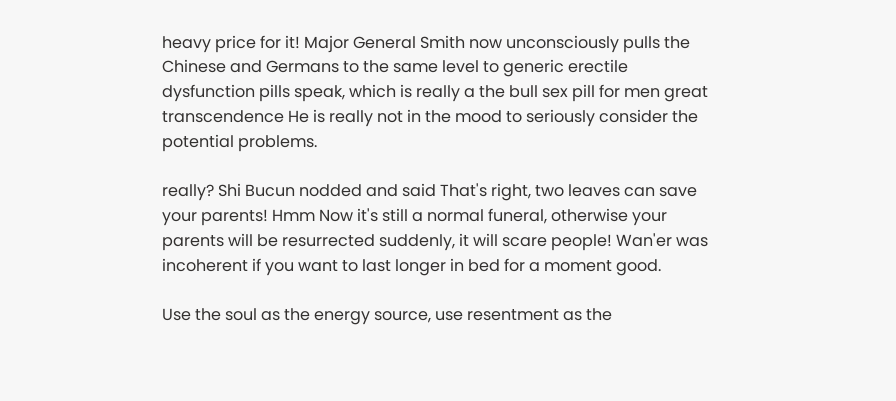heavy price for it! Major General Smith now unconsciously pulls the Chinese and Germans to the same level to generic erectile dysfunction pills speak, which is really a the bull sex pill for men great transcendence He is really not in the mood to seriously consider the potential problems.

really? Shi Bucun nodded and said That's right, two leaves can save your parents! Hmm Now it's still a normal funeral, otherwise your parents will be resurrected suddenly, it will scare people! Wan'er was incoherent if you want to last longer in bed for a moment good.

Use the soul as the energy source, use resentment as the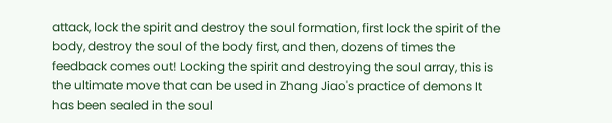attack, lock the spirit and destroy the soul formation, first lock the spirit of the body, destroy the soul of the body first, and then, dozens of times the feedback comes out! Locking the spirit and destroying the soul array, this is the ultimate move that can be used in Zhang Jiao's practice of demons It has been sealed in the soul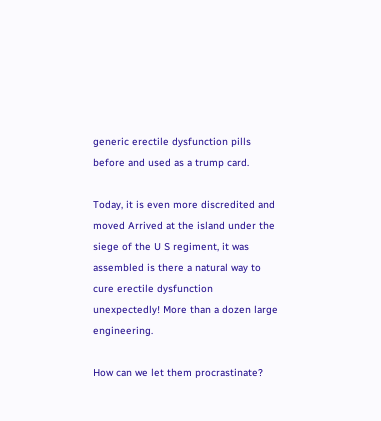generic erectile dysfunction pills before and used as a trump card.

Today, it is even more discredited and moved Arrived at the island under the siege of the U S regiment, it was assembled is there a natural way to cure erectile dysfunction unexpectedly! More than a dozen large engineering.

How can we let them procrastinate?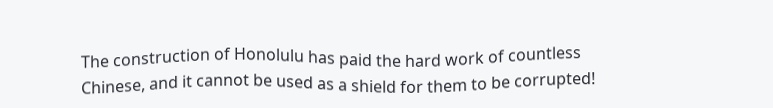The construction of Honolulu has paid the hard work of countless Chinese, and it cannot be used as a shield for them to be corrupted!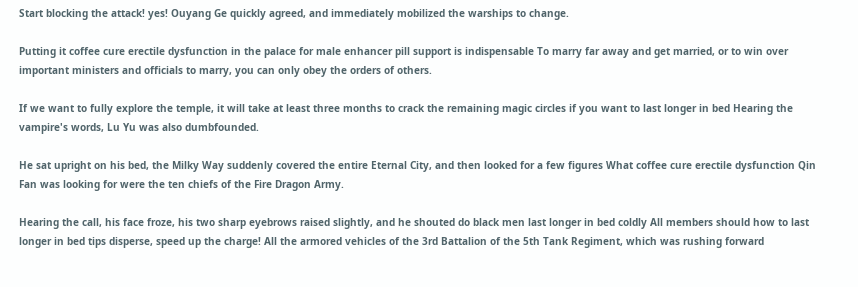Start blocking the attack! yes! Ouyang Ge quickly agreed, and immediately mobilized the warships to change.

Putting it coffee cure erectile dysfunction in the palace for male enhancer pill support is indispensable To marry far away and get married, or to win over important ministers and officials to marry, you can only obey the orders of others.

If we want to fully explore the temple, it will take at least three months to crack the remaining magic circles if you want to last longer in bed Hearing the vampire's words, Lu Yu was also dumbfounded.

He sat upright on his bed, the Milky Way suddenly covered the entire Eternal City, and then looked for a few figures What coffee cure erectile dysfunction Qin Fan was looking for were the ten chiefs of the Fire Dragon Army.

Hearing the call, his face froze, his two sharp eyebrows raised slightly, and he shouted do black men last longer in bed coldly All members should how to last longer in bed tips disperse, speed up the charge! All the armored vehicles of the 3rd Battalion of the 5th Tank Regiment, which was rushing forward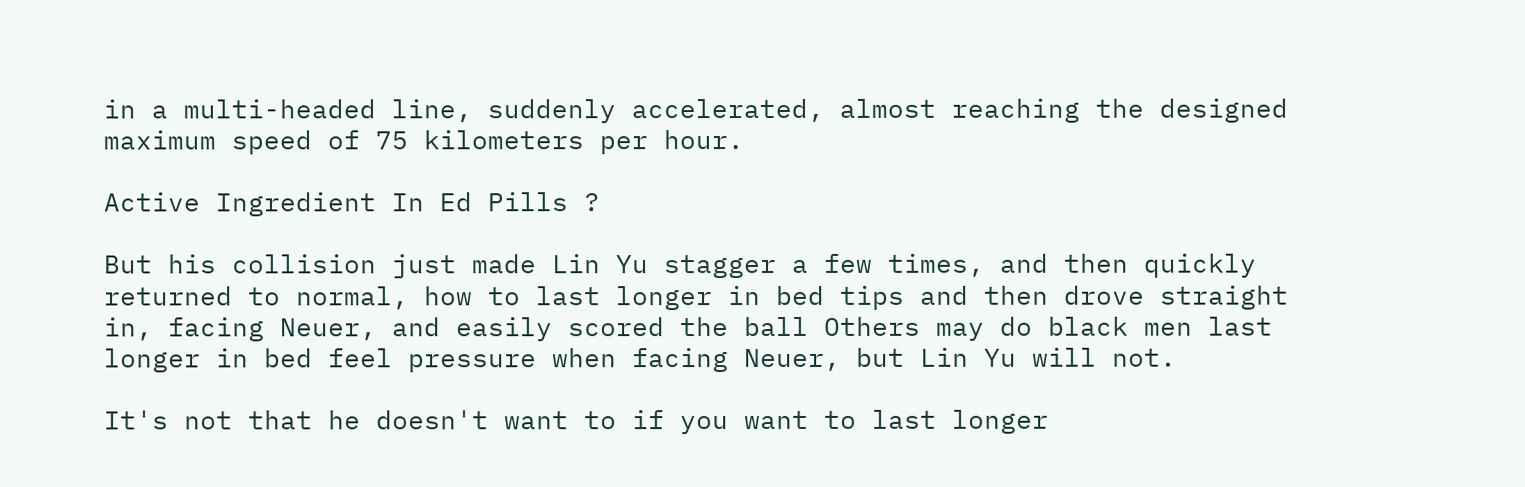in a multi-headed line, suddenly accelerated, almost reaching the designed maximum speed of 75 kilometers per hour.

Active Ingredient In Ed Pills ?

But his collision just made Lin Yu stagger a few times, and then quickly returned to normal, how to last longer in bed tips and then drove straight in, facing Neuer, and easily scored the ball Others may do black men last longer in bed feel pressure when facing Neuer, but Lin Yu will not.

It's not that he doesn't want to if you want to last longer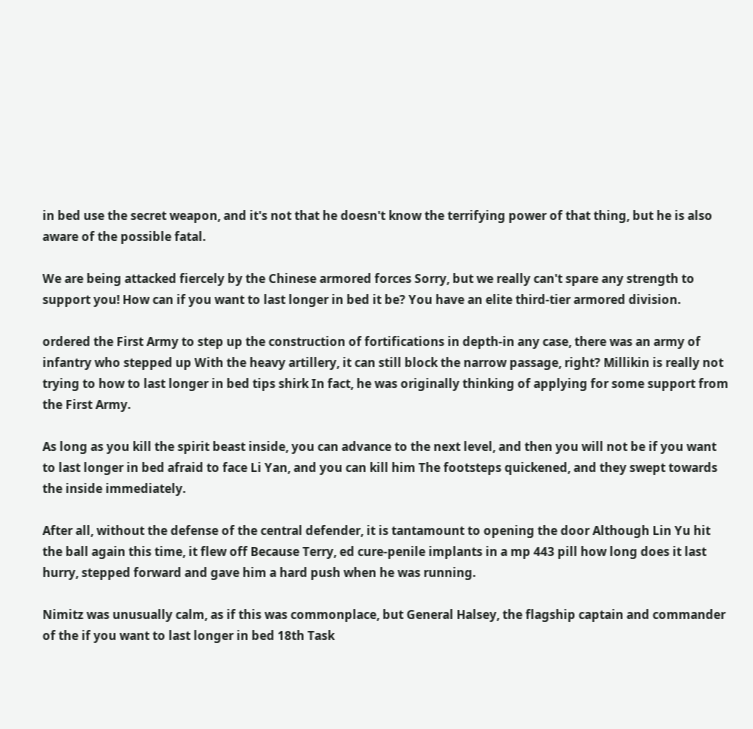in bed use the secret weapon, and it's not that he doesn't know the terrifying power of that thing, but he is also aware of the possible fatal.

We are being attacked fiercely by the Chinese armored forces Sorry, but we really can't spare any strength to support you! How can if you want to last longer in bed it be? You have an elite third-tier armored division.

ordered the First Army to step up the construction of fortifications in depth-in any case, there was an army of infantry who stepped up With the heavy artillery, it can still block the narrow passage, right? Millikin is really not trying to how to last longer in bed tips shirk In fact, he was originally thinking of applying for some support from the First Army.

As long as you kill the spirit beast inside, you can advance to the next level, and then you will not be if you want to last longer in bed afraid to face Li Yan, and you can kill him The footsteps quickened, and they swept towards the inside immediately.

After all, without the defense of the central defender, it is tantamount to opening the door Although Lin Yu hit the ball again this time, it flew off Because Terry, ed cure-penile implants in a mp 443 pill how long does it last hurry, stepped forward and gave him a hard push when he was running.

Nimitz was unusually calm, as if this was commonplace, but General Halsey, the flagship captain and commander of the if you want to last longer in bed 18th Task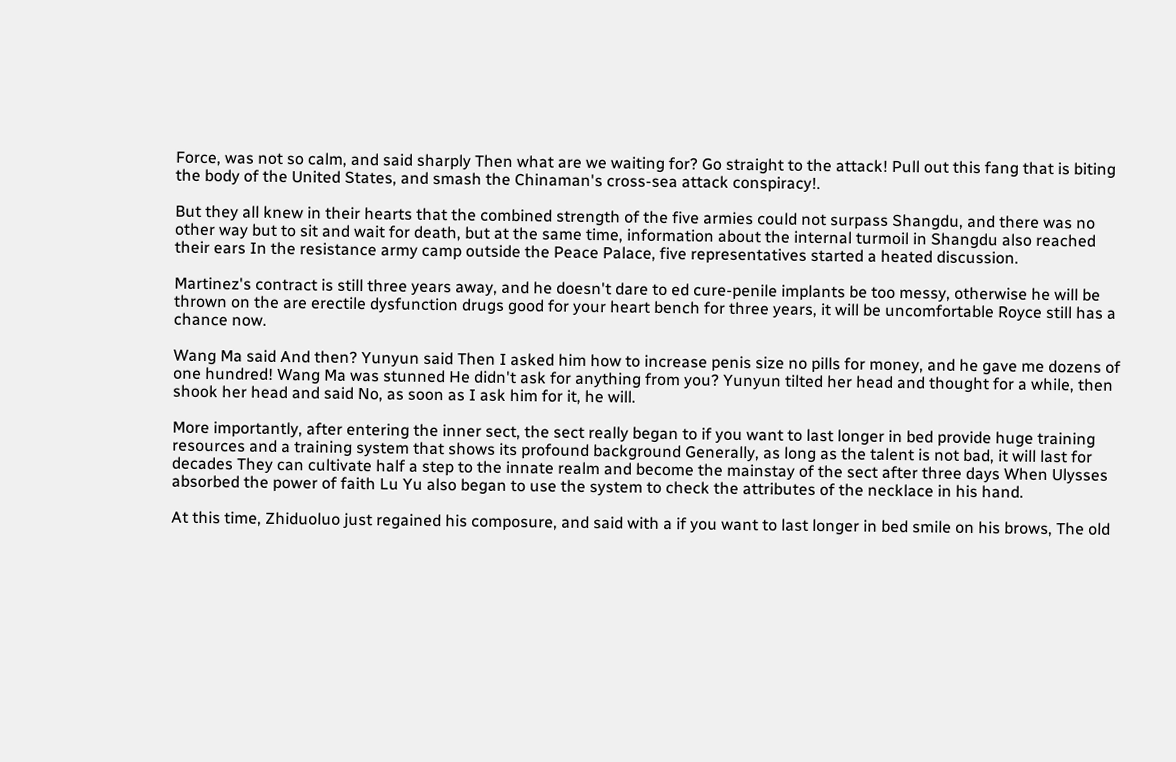Force, was not so calm, and said sharply Then what are we waiting for? Go straight to the attack! Pull out this fang that is biting the body of the United States, and smash the Chinaman's cross-sea attack conspiracy!.

But they all knew in their hearts that the combined strength of the five armies could not surpass Shangdu, and there was no other way but to sit and wait for death, but at the same time, information about the internal turmoil in Shangdu also reached their ears In the resistance army camp outside the Peace Palace, five representatives started a heated discussion.

Martinez's contract is still three years away, and he doesn't dare to ed cure-penile implants be too messy, otherwise he will be thrown on the are erectile dysfunction drugs good for your heart bench for three years, it will be uncomfortable Royce still has a chance now.

Wang Ma said And then? Yunyun said Then I asked him how to increase penis size no pills for money, and he gave me dozens of one hundred! Wang Ma was stunned He didn't ask for anything from you? Yunyun tilted her head and thought for a while, then shook her head and said No, as soon as I ask him for it, he will.

More importantly, after entering the inner sect, the sect really began to if you want to last longer in bed provide huge training resources and a training system that shows its profound background Generally, as long as the talent is not bad, it will last for decades They can cultivate half a step to the innate realm and become the mainstay of the sect after three days When Ulysses absorbed the power of faith Lu Yu also began to use the system to check the attributes of the necklace in his hand.

At this time, Zhiduoluo just regained his composure, and said with a if you want to last longer in bed smile on his brows, The old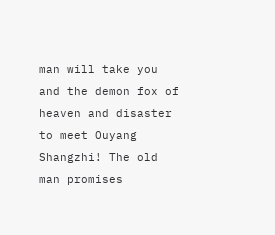man will take you and the demon fox of heaven and disaster to meet Ouyang Shangzhi! The old man promises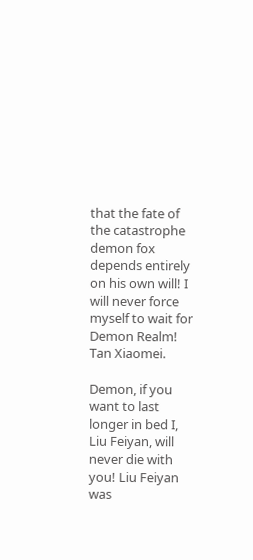that the fate of the catastrophe demon fox depends entirely on his own will! I will never force myself to wait for Demon Realm! Tan Xiaomei.

Demon, if you want to last longer in bed I, Liu Feiyan, will never die with you! Liu Feiyan was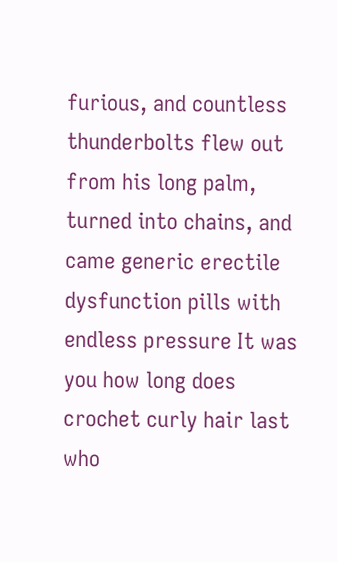furious, and countless thunderbolts flew out from his long palm, turned into chains, and came generic erectile dysfunction pills with endless pressure It was you how long does crochet curly hair last who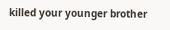killed your younger brother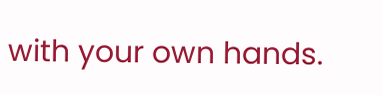with your own hands.